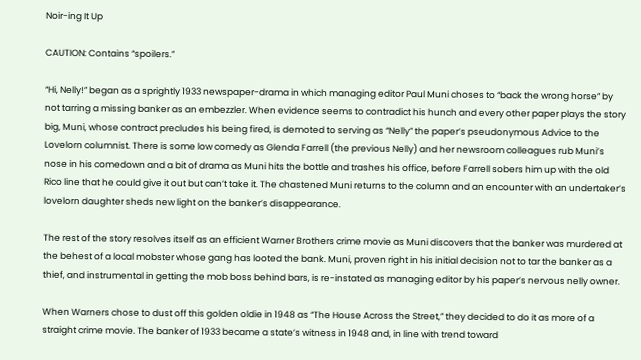Noir-ing It Up

CAUTION: Contains “spoilers.”

“Hi, Nelly!” began as a sprightly 1933 newspaper-drama in which managing editor Paul Muni choses to “back the wrong horse” by not tarring a missing banker as an embezzler. When evidence seems to contradict his hunch and every other paper plays the story big, Muni, whose contract precludes his being fired, is demoted to serving as “Nelly” the paper’s pseudonymous Advice to the Lovelorn columnist. There is some low comedy as Glenda Farrell (the previous Nelly) and her newsroom colleagues rub Muni’s nose in his comedown and a bit of drama as Muni hits the bottle and trashes his office, before Farrell sobers him up with the old Rico line that he could give it out but can’t take it. The chastened Muni returns to the column and an encounter with an undertaker’s lovelorn daughter sheds new light on the banker’s disappearance.

The rest of the story resolves itself as an efficient Warner Brothers crime movie as Muni discovers that the banker was murdered at the behest of a local mobster whose gang has looted the bank. Muni, proven right in his initial decision not to tar the banker as a thief, and instrumental in getting the mob boss behind bars, is re-instated as managing editor by his paper’s nervous nelly owner.

When Warners chose to dust off this golden oldie in 1948 as “The House Across the Street,” they decided to do it as more of a straight crime movie. The banker of 1933 became a state’s witness in 1948 and, in line with trend toward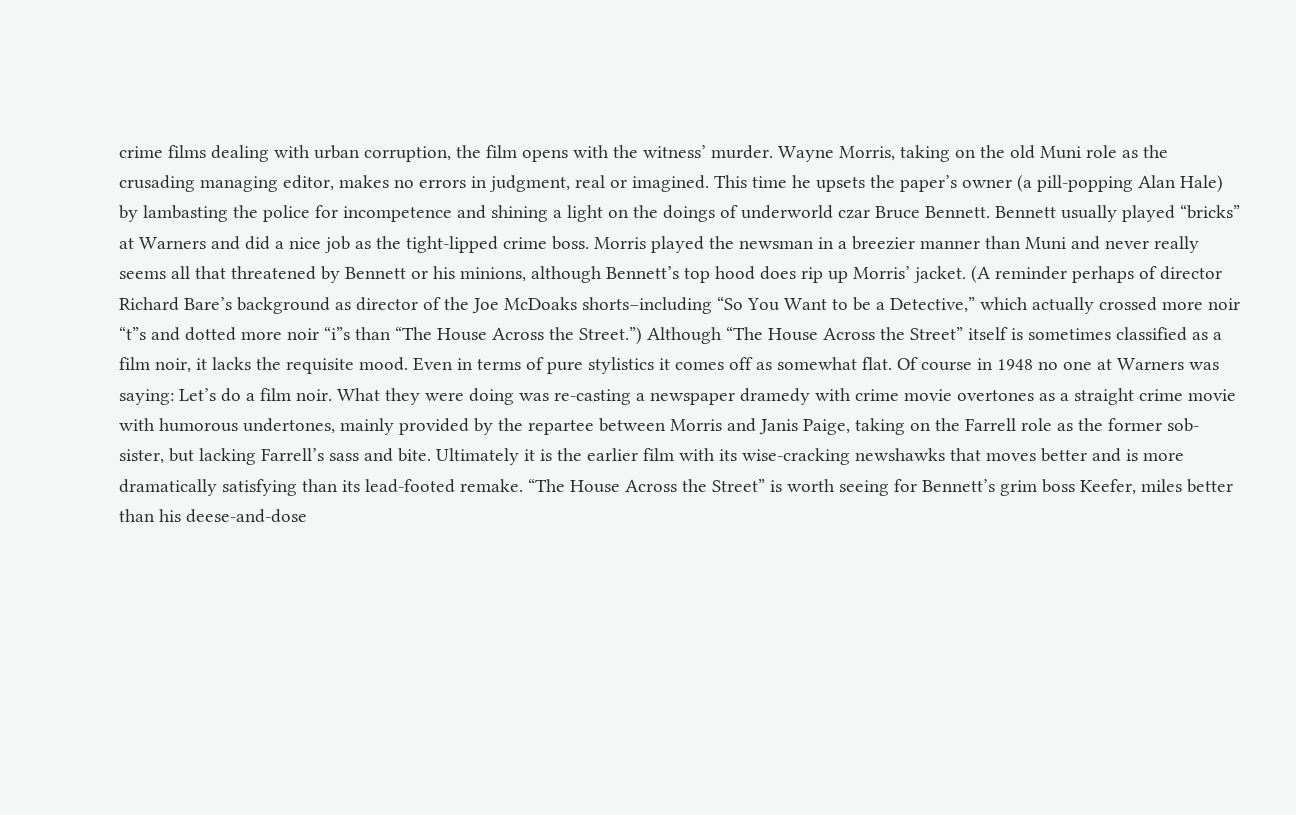crime films dealing with urban corruption, the film opens with the witness’ murder. Wayne Morris, taking on the old Muni role as the crusading managing editor, makes no errors in judgment, real or imagined. This time he upsets the paper’s owner (a pill-popping Alan Hale) by lambasting the police for incompetence and shining a light on the doings of underworld czar Bruce Bennett. Bennett usually played “bricks” at Warners and did a nice job as the tight-lipped crime boss. Morris played the newsman in a breezier manner than Muni and never really seems all that threatened by Bennett or his minions, although Bennett’s top hood does rip up Morris’ jacket. (A reminder perhaps of director Richard Bare’s background as director of the Joe McDoaks shorts–including “So You Want to be a Detective,” which actually crossed more noir “t”s and dotted more noir “i”s than “The House Across the Street.”) Although “The House Across the Street” itself is sometimes classified as a film noir, it lacks the requisite mood. Even in terms of pure stylistics it comes off as somewhat flat. Of course in 1948 no one at Warners was saying: Let’s do a film noir. What they were doing was re-casting a newspaper dramedy with crime movie overtones as a straight crime movie with humorous undertones, mainly provided by the repartee between Morris and Janis Paige, taking on the Farrell role as the former sob-sister, but lacking Farrell’s sass and bite. Ultimately it is the earlier film with its wise-cracking newshawks that moves better and is more dramatically satisfying than its lead-footed remake. “The House Across the Street” is worth seeing for Bennett’s grim boss Keefer, miles better than his deese-and-dose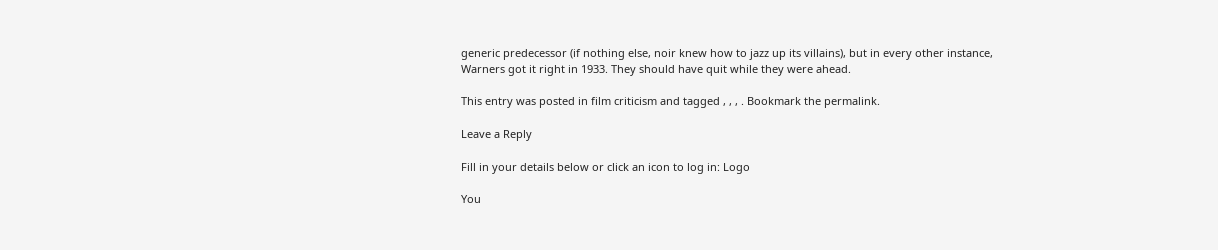generic predecessor (if nothing else, noir knew how to jazz up its villains), but in every other instance, Warners got it right in 1933. They should have quit while they were ahead.

This entry was posted in film criticism and tagged , , , . Bookmark the permalink.

Leave a Reply

Fill in your details below or click an icon to log in: Logo

You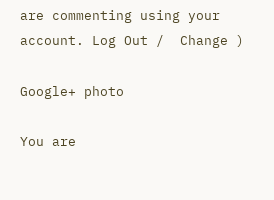are commenting using your account. Log Out /  Change )

Google+ photo

You are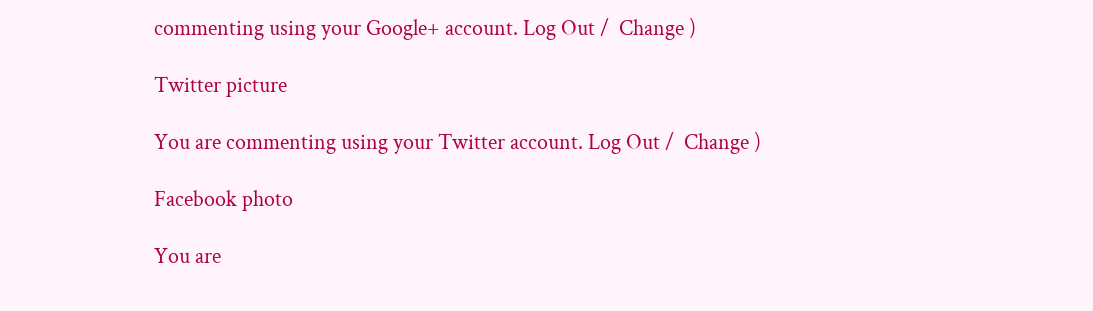commenting using your Google+ account. Log Out /  Change )

Twitter picture

You are commenting using your Twitter account. Log Out /  Change )

Facebook photo

You are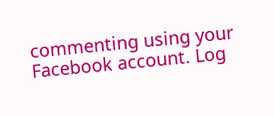commenting using your Facebook account. Log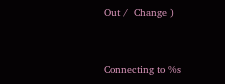Out /  Change )


Connecting to %s